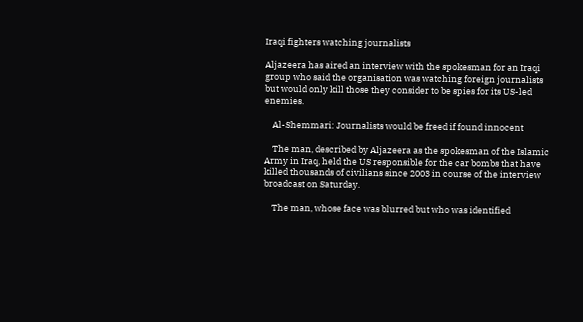Iraqi fighters watching journalists

Aljazeera has aired an interview with the spokesman for an Iraqi group who said the organisation was watching foreign journalists but would only kill those they consider to be spies for its US-led enemies.

    Al-Shemmari: Journalists would be freed if found innocent

    The man, described by Aljazeera as the spokesman of the Islamic Army in Iraq, held the US responsible for the car bombs that have killed thousands of civilians since 2003 in course of the interview broadcast on Saturday.

    The man, whose face was blurred but who was identified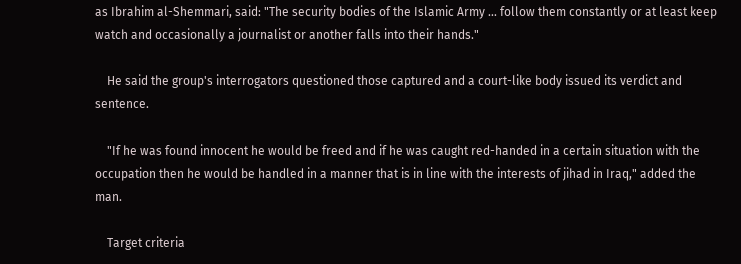as Ibrahim al-Shemmari, said: "The security bodies of the Islamic Army ... follow them constantly or at least keep watch and occasionally a journalist or another falls into their hands."

    He said the group's interrogators questioned those captured and a court-like body issued its verdict and sentence.

    "If he was found innocent he would be freed and if he was caught red-handed in a certain situation with the occupation then he would be handled in a manner that is in line with the interests of jihad in Iraq," added the man.

    Target criteria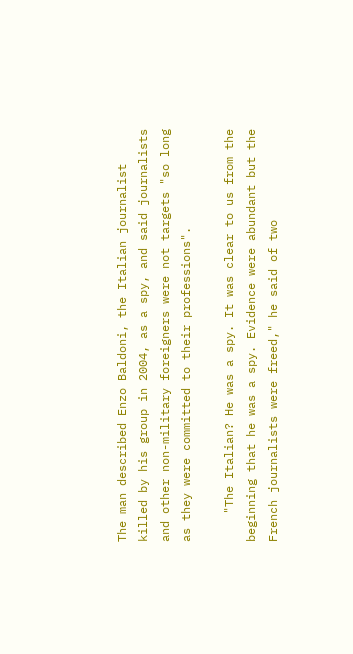The man described Enzo Baldoni, the Italian journalist killed by his group in 2004, as a spy, and said journalists and other non-military foreigners were not targets "so long as they were committed to their professions".

    "The Italian? He was a spy. It was clear to us from the beginning that he was a spy. Evidence were abundant but the French journalists were freed," he said of two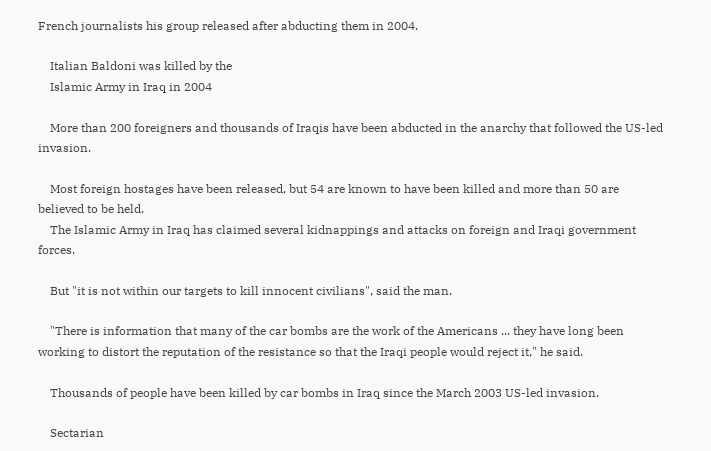French journalists his group released after abducting them in 2004.

    Italian Baldoni was killed by the
    Islamic Army in Iraq in 2004

    More than 200 foreigners and thousands of Iraqis have been abducted in the anarchy that followed the US-led invasion.

    Most foreign hostages have been released, but 54 are known to have been killed and more than 50 are believed to be held.
    The Islamic Army in Iraq has claimed several kidnappings and attacks on foreign and Iraqi government forces.

    But "it is not within our targets to kill innocent civilians", said the man.

    "There is information that many of the car bombs are the work of the Americans ... they have long been working to distort the reputation of the resistance so that the Iraqi people would reject it," he said.

    Thousands of people have been killed by car bombs in Iraq since the March 2003 US-led invasion.

    Sectarian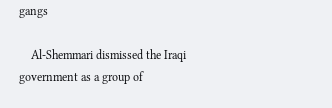gangs

    Al-Shemmari dismissed the Iraqi government as a group of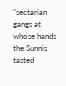"sectarian gangs at whose hands the Sunnis tasted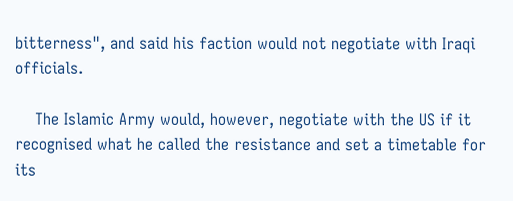bitterness", and said his faction would not negotiate with Iraqi officials.

    The Islamic Army would, however, negotiate with the US if it recognised what he called the resistance and set a timetable for its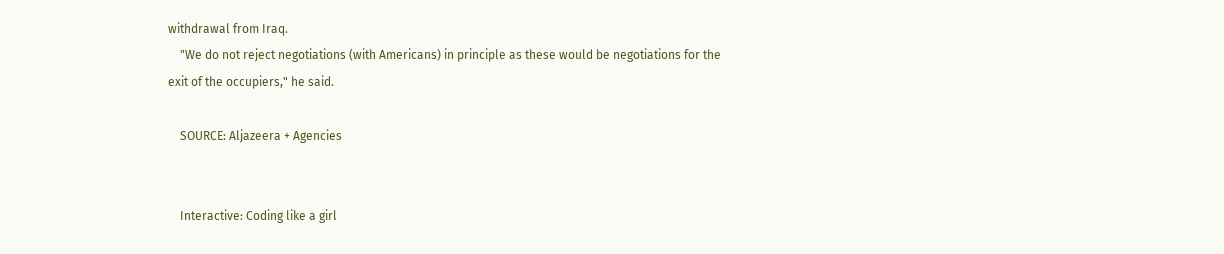withdrawal from Iraq.
    "We do not reject negotiations (with Americans) in principle as these would be negotiations for the exit of the occupiers," he said.

    SOURCE: Aljazeera + Agencies


    Interactive: Coding like a girl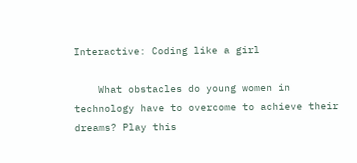Interactive: Coding like a girl

    What obstacles do young women in technology have to overcome to achieve their dreams? Play this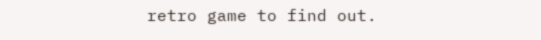retro game to find out.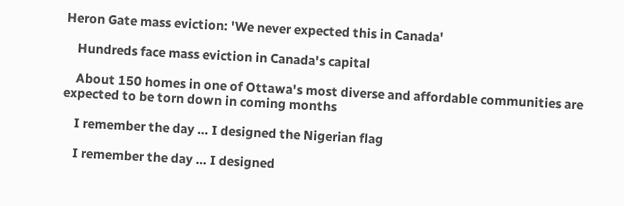Heron Gate mass eviction: 'We never expected this in Canada'

    Hundreds face mass eviction in Canada's capital

    About 150 homes in one of Ottawa's most diverse and affordable communities are expected to be torn down in coming months

    I remember the day … I designed the Nigerian flag

    I remember the day … I designed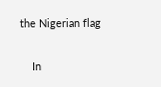the Nigerian flag

    In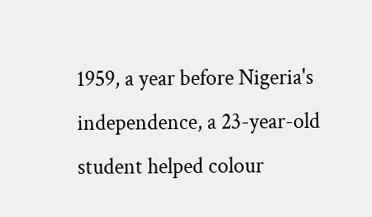1959, a year before Nigeria's independence, a 23-year-old student helped colour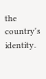the country's identity.